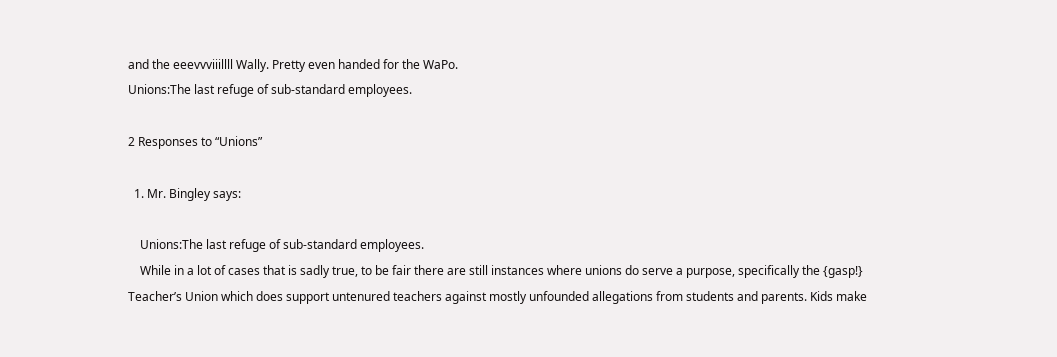and the eeevvviiillll Wally. Pretty even handed for the WaPo.
Unions:The last refuge of sub-standard employees.

2 Responses to “Unions”

  1. Mr. Bingley says:

    Unions:The last refuge of sub-standard employees.
    While in a lot of cases that is sadly true, to be fair there are still instances where unions do serve a purpose, specifically the {gasp!} Teacher’s Union which does support untenured teachers against mostly unfounded allegations from students and parents. Kids make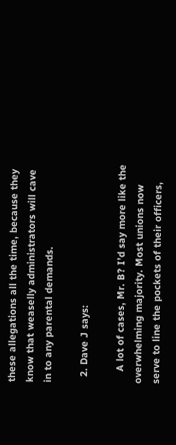these allegations all the time, because they know that weaselly administrators will cave in to any parental demands.

  2. Dave J says:

    A lot of cases, Mr. B? I’d say more like the overwhelming majority. Most unions now serve to line the pockets of their officers,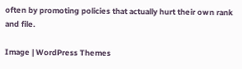often by promoting policies that actually hurt their own rank and file.

Image | WordPress Themes